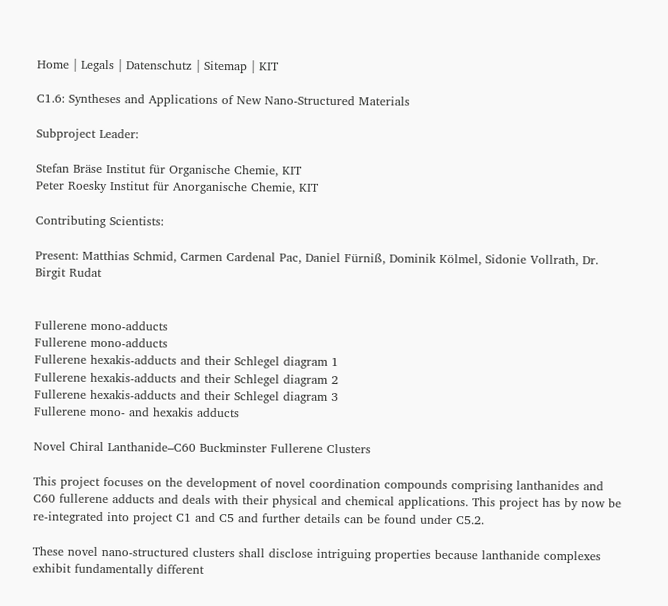Home | Legals | Datenschutz | Sitemap | KIT

C1.6: Syntheses and Applications of New Nano-Structured Materials

Subproject Leader:

Stefan Bräse Institut für Organische Chemie, KIT
Peter Roesky Institut für Anorganische Chemie, KIT

Contributing Scientists:

Present: Matthias Schmid, Carmen Cardenal Pac, Daniel Fürniß, Dominik Kölmel, Sidonie Vollrath, Dr. Birgit Rudat


Fullerene mono-adducts
Fullerene mono-adducts
Fullerene hexakis-adducts and their Schlegel diagram 1
Fullerene hexakis-adducts and their Schlegel diagram 2
Fullerene hexakis-adducts and their Schlegel diagram 3
Fullerene mono- and hexakis adducts

Novel Chiral Lanthanide–C60 Buckminster Fullerene Clusters

This project focuses on the development of novel coordination compounds comprising lanthanides and C60 fullerene adducts and deals with their physical and chemical applications. This project has by now be re-integrated into project C1 and C5 and further details can be found under C5.2.

These novel nano-structured clusters shall disclose intriguing properties because lanthanide complexes exhibit fundamentally different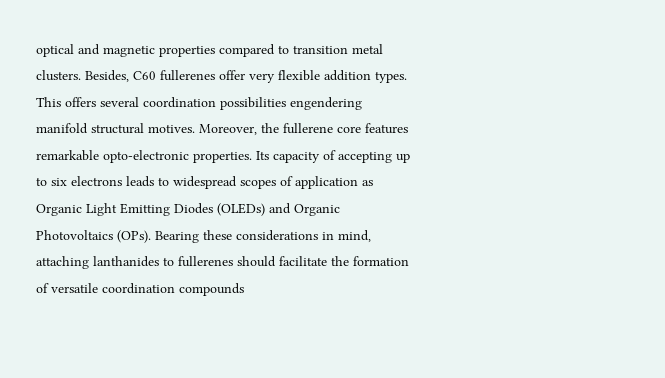optical and magnetic properties compared to transition metal clusters. Besides, C60 fullerenes offer very flexible addition types. This offers several coordination possibilities engendering manifold structural motives. Moreover, the fullerene core features remarkable opto-electronic properties. Its capacity of accepting up to six electrons leads to widespread scopes of application as Organic Light Emitting Diodes (OLEDs) and Organic Photovoltaics (OPs). Bearing these considerations in mind, attaching lanthanides to fullerenes should facilitate the formation of versatile coordination compounds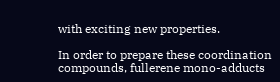with exciting new properties.

In order to prepare these coordination compounds, fullerene mono-adducts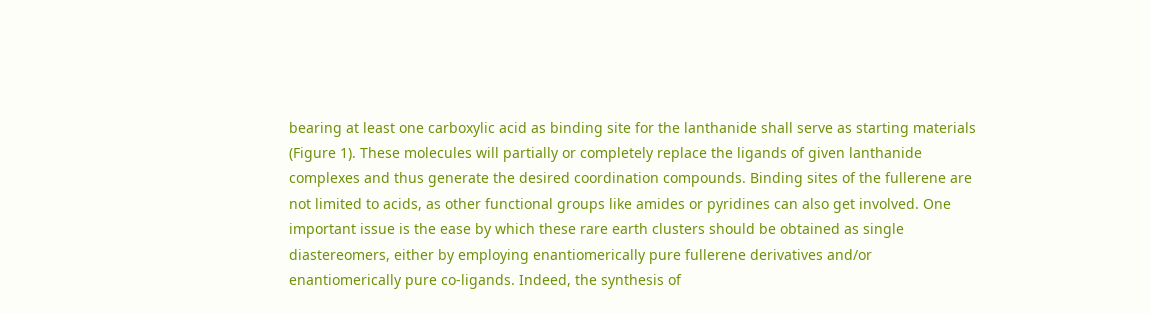bearing at least one carboxylic acid as binding site for the lanthanide shall serve as starting materials (Figure 1). These molecules will partially or completely replace the ligands of given lanthanide complexes and thus generate the desired coordination compounds. Binding sites of the fullerene are not limited to acids, as other functional groups like amides or pyridines can also get involved. One important issue is the ease by which these rare earth clusters should be obtained as single diastereomers, either by employing enantiomerically pure fullerene derivatives and/or enantiomerically pure co-ligands. Indeed, the synthesis of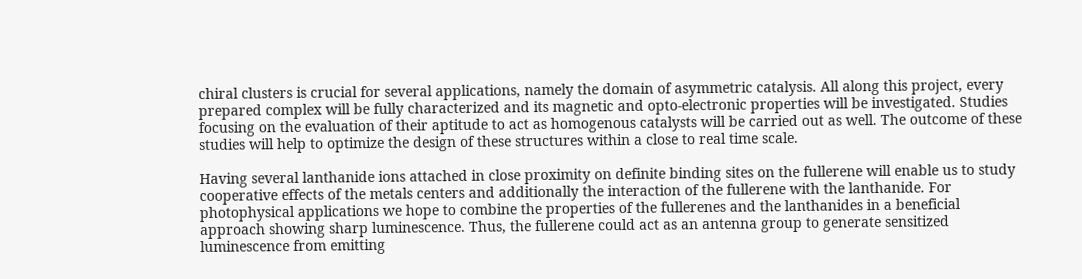chiral clusters is crucial for several applications, namely the domain of asymmetric catalysis. All along this project, every prepared complex will be fully characterized and its magnetic and opto-electronic properties will be investigated. Studies focusing on the evaluation of their aptitude to act as homogenous catalysts will be carried out as well. The outcome of these studies will help to optimize the design of these structures within a close to real time scale.

Having several lanthanide ions attached in close proximity on definite binding sites on the fullerene will enable us to study cooperative effects of the metals centers and additionally the interaction of the fullerene with the lanthanide. For photophysical applications we hope to combine the properties of the fullerenes and the lanthanides in a beneficial approach showing sharp luminescence. Thus, the fullerene could act as an antenna group to generate sensitized luminescence from emitting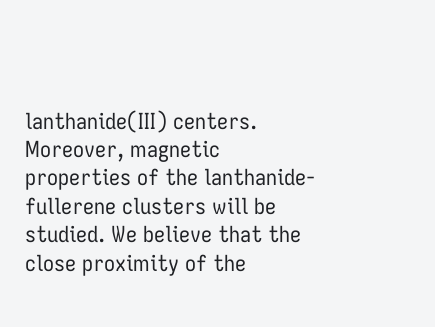lanthanide(III) centers. Moreover, magnetic properties of the lanthanide-fullerene clusters will be studied. We believe that the close proximity of the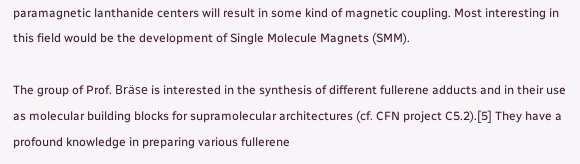paramagnetic lanthanide centers will result in some kind of magnetic coupling. Most interesting in this field would be the development of Single Molecule Magnets (SMM).

The group of Prof. Bräse is interested in the synthesis of different fullerene adducts and in their use as molecular building blocks for supramolecular architectures (cf. CFN project C5.2).[5] They have a profound knowledge in preparing various fullerene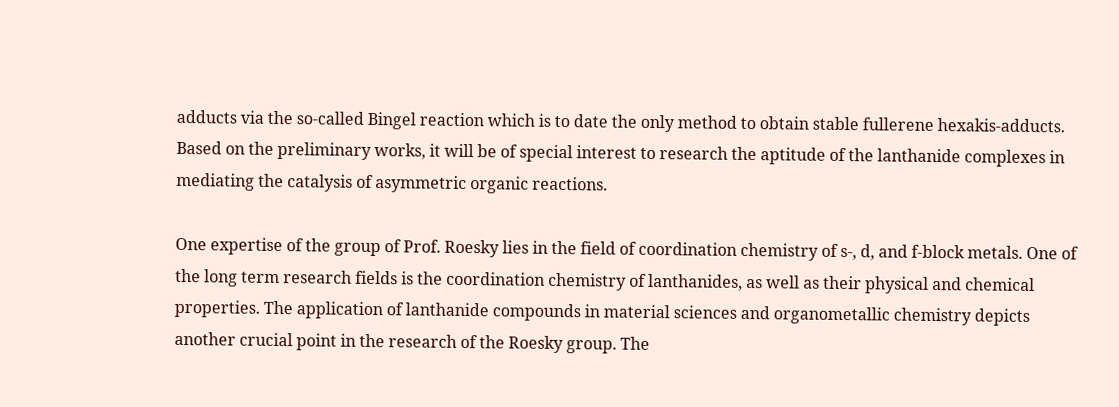adducts via the so-called Bingel reaction which is to date the only method to obtain stable fullerene hexakis-adducts. Based on the preliminary works, it will be of special interest to research the aptitude of the lanthanide complexes in mediating the catalysis of asymmetric organic reactions.

One expertise of the group of Prof. Roesky lies in the field of coordination chemistry of s-, d, and f-block metals. One of the long term research fields is the coordination chemistry of lanthanides, as well as their physical and chemical properties. The application of lanthanide compounds in material sciences and organometallic chemistry depicts another crucial point in the research of the Roesky group. The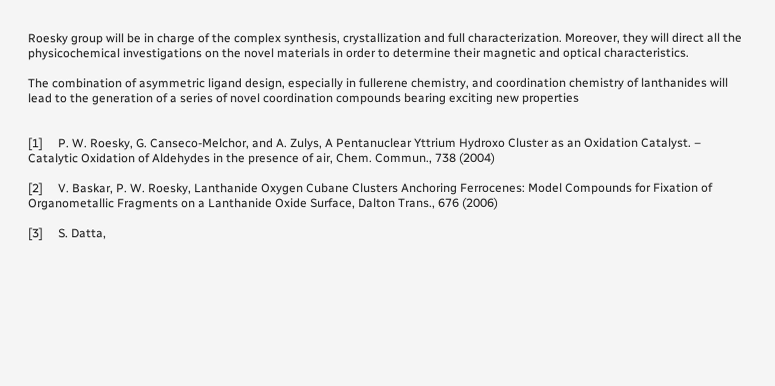Roesky group will be in charge of the complex synthesis, crystallization and full characterization. Moreover, they will direct all the physicochemical investigations on the novel materials in order to determine their magnetic and optical characteristics.

The combination of asymmetric ligand design, especially in fullerene chemistry, and coordination chemistry of lanthanides will lead to the generation of a series of novel coordination compounds bearing exciting new properties


[1]     P. W. Roesky, G. Canseco-Melchor, and A. Zulys, A Pentanuclear Yttrium Hydroxo Cluster as an Oxidation Catalyst. – Catalytic Oxidation of Aldehydes in the presence of air, Chem. Commun., 738 (2004)

[2]     V. Baskar, P. W. Roesky, Lanthanide Oxygen Cubane Clusters Anchoring Ferrocenes: Model Compounds for Fixation of Organometallic Fragments on a Lanthanide Oxide Surface, Dalton Trans., 676 (2006)

[3]     S. Datta,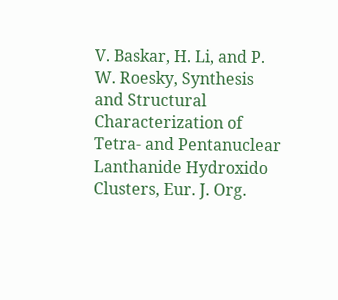V. Baskar, H. Li, and P. W. Roesky, Synthesis and Structural Characterization of Tetra- and Pentanuclear Lanthanide Hydroxido Clusters, Eur. J. Org.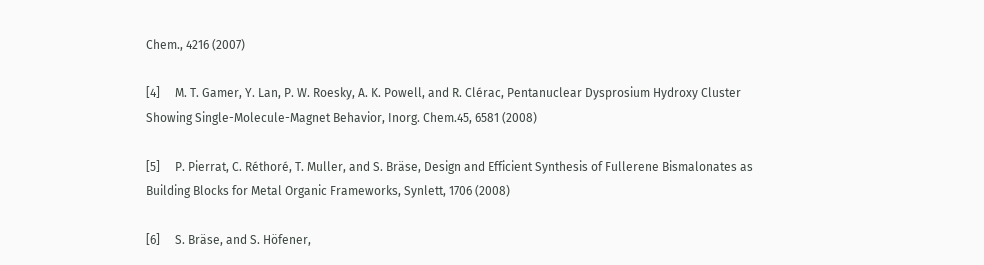Chem., 4216 (2007)

[4]     M. T. Gamer, Y. Lan, P. W. Roesky, A. K. Powell, and R. Clérac, Pentanuclear Dysprosium Hydroxy Cluster Showing Single-Molecule-Magnet Behavior, Inorg. Chem.45, 6581 (2008)

[5]     P. Pierrat, C. Réthoré, T. Muller, and S. Bräse, Design and Efficient Synthesis of Fullerene Bismalonates as Building Blocks for Metal Organic Frameworks, Synlett, 1706 (2008)

[6]     S. Bräse, and S. Höfener,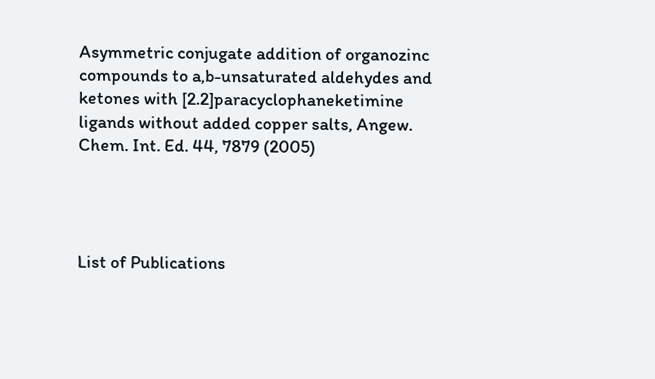Asymmetric conjugate addition of organozinc compounds to a,b-unsaturated aldehydes and ketones with [2.2]paracyclophaneketimine ligands without added copper salts, Angew. Chem. Int. Ed. 44, 7879 (2005)




List of Publications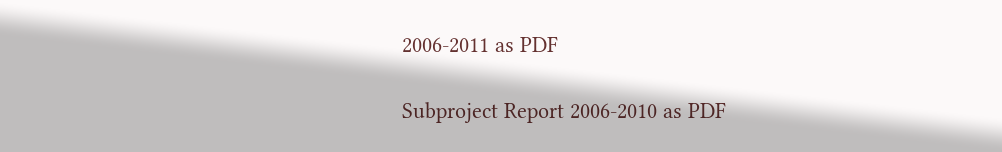2006-2011 as PDF

Subproject Report 2006-2010 as PDF